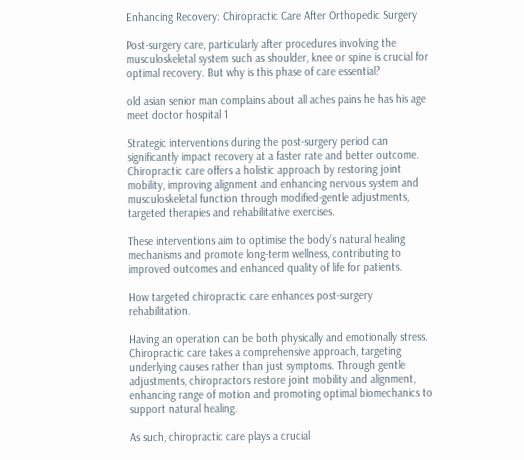Enhancing Recovery: Chiropractic Care After Orthopedic Surgery

Post-surgery care, particularly after procedures involving the musculoskeletal system such as shoulder, knee or spine is crucial for optimal recovery. But why is this phase of care essential?

old asian senior man complains about all aches pains he has his age meet doctor hospital 1

Strategic interventions during the post-surgery period can significantly impact recovery at a faster rate and better outcome. Chiropractic care offers a holistic approach by restoring joint mobility, improving alignment and enhancing nervous system and musculoskeletal function through modified-gentle adjustments, targeted therapies and rehabilitative exercises.

These interventions aim to optimise the body’s natural healing mechanisms and promote long-term wellness, contributing to improved outcomes and enhanced quality of life for patients.

How targeted chiropractic care enhances post-surgery rehabilitation.

Having an operation can be both physically and emotionally stress. Chiropractic care takes a comprehensive approach, targeting underlying causes rather than just symptoms. Through gentle adjustments, chiropractors restore joint mobility and alignment, enhancing range of motion and promoting optimal biomechanics to support natural healing.

As such, chiropractic care plays a crucial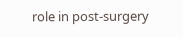role in post-surgery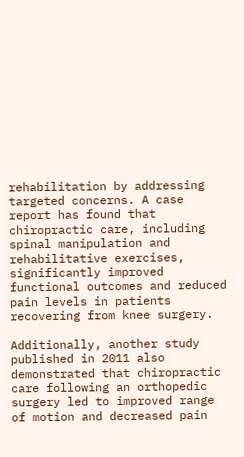rehabilitation by addressing targeted concerns. A case report has found that chiropractic care, including spinal manipulation and rehabilitative exercises, significantly improved functional outcomes and reduced pain levels in patients recovering from knee surgery.

Additionally, another study published in 2011 also demonstrated that chiropractic care following an orthopedic surgery led to improved range of motion and decreased pain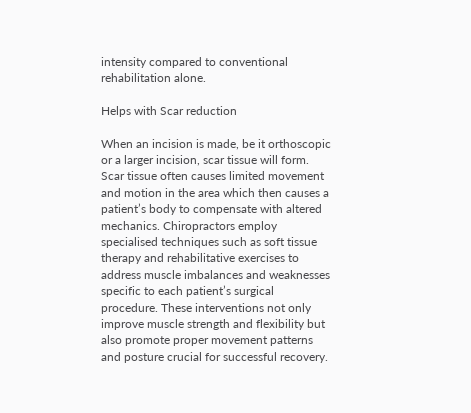intensity compared to conventional rehabilitation alone.

Helps with Scar reduction

When an incision is made, be it orthoscopic or a larger incision, scar tissue will form. Scar tissue often causes limited movement and motion in the area which then causes a patient’s body to compensate with altered mechanics. Chiropractors employ specialised techniques such as soft tissue therapy and rehabilitative exercises to address muscle imbalances and weaknesses specific to each patient’s surgical procedure. These interventions not only improve muscle strength and flexibility but also promote proper movement patterns and posture crucial for successful recovery.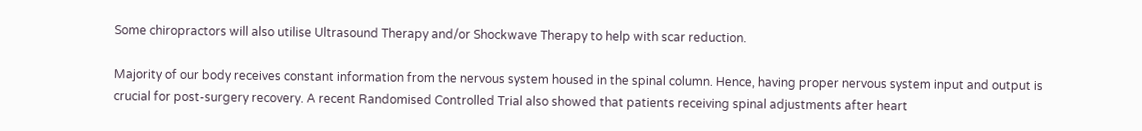Some chiropractors will also utilise Ultrasound Therapy and/or Shockwave Therapy to help with scar reduction.

Majority of our body receives constant information from the nervous system housed in the spinal column. Hence, having proper nervous system input and output is crucial for post-surgery recovery. A recent Randomised Controlled Trial also showed that patients receiving spinal adjustments after heart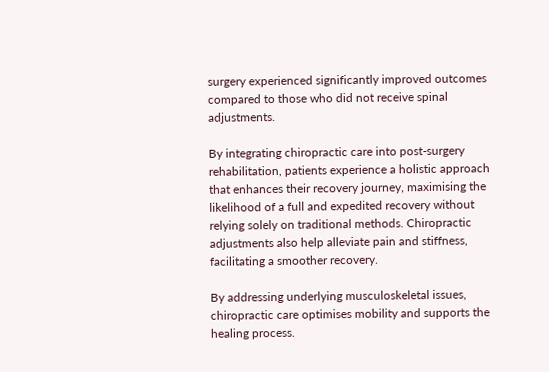surgery experienced significantly improved outcomes compared to those who did not receive spinal adjustments.

By integrating chiropractic care into post-surgery rehabilitation, patients experience a holistic approach that enhances their recovery journey, maximising the likelihood of a full and expedited recovery without relying solely on traditional methods. Chiropractic adjustments also help alleviate pain and stiffness, facilitating a smoother recovery.

By addressing underlying musculoskeletal issues, chiropractic care optimises mobility and supports the healing process.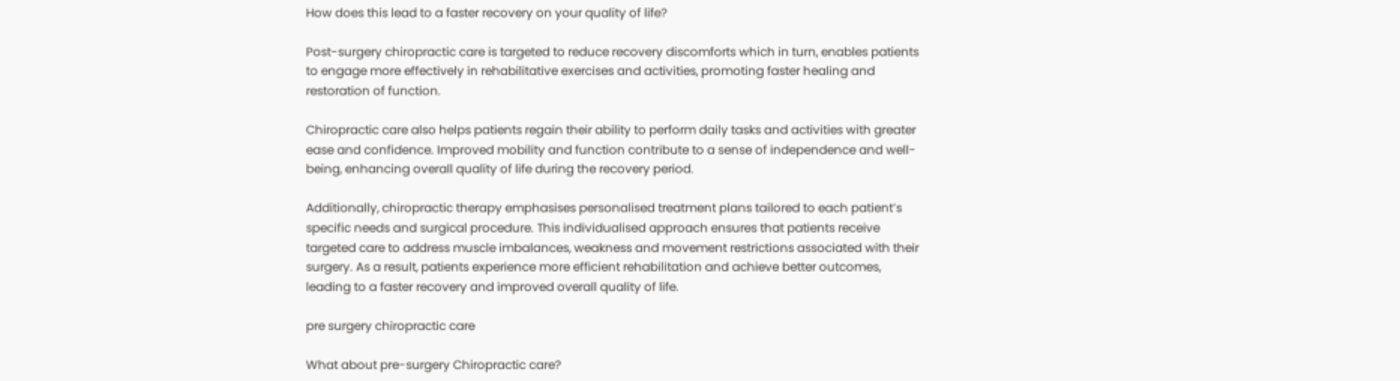How does this lead to a faster recovery on your quality of life?

Post-surgery chiropractic care is targeted to reduce recovery discomforts which in turn, enables patients to engage more effectively in rehabilitative exercises and activities, promoting faster healing and restoration of function.

Chiropractic care also helps patients regain their ability to perform daily tasks and activities with greater ease and confidence. Improved mobility and function contribute to a sense of independence and well-being, enhancing overall quality of life during the recovery period.

Additionally, chiropractic therapy emphasises personalised treatment plans tailored to each patient’s specific needs and surgical procedure. This individualised approach ensures that patients receive targeted care to address muscle imbalances, weakness and movement restrictions associated with their surgery. As a result, patients experience more efficient rehabilitation and achieve better outcomes, leading to a faster recovery and improved overall quality of life.

pre surgery chiropractic care

What about pre-surgery Chiropractic care?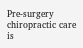Pre-surgery chiropractic care is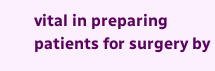vital in preparing patients for surgery by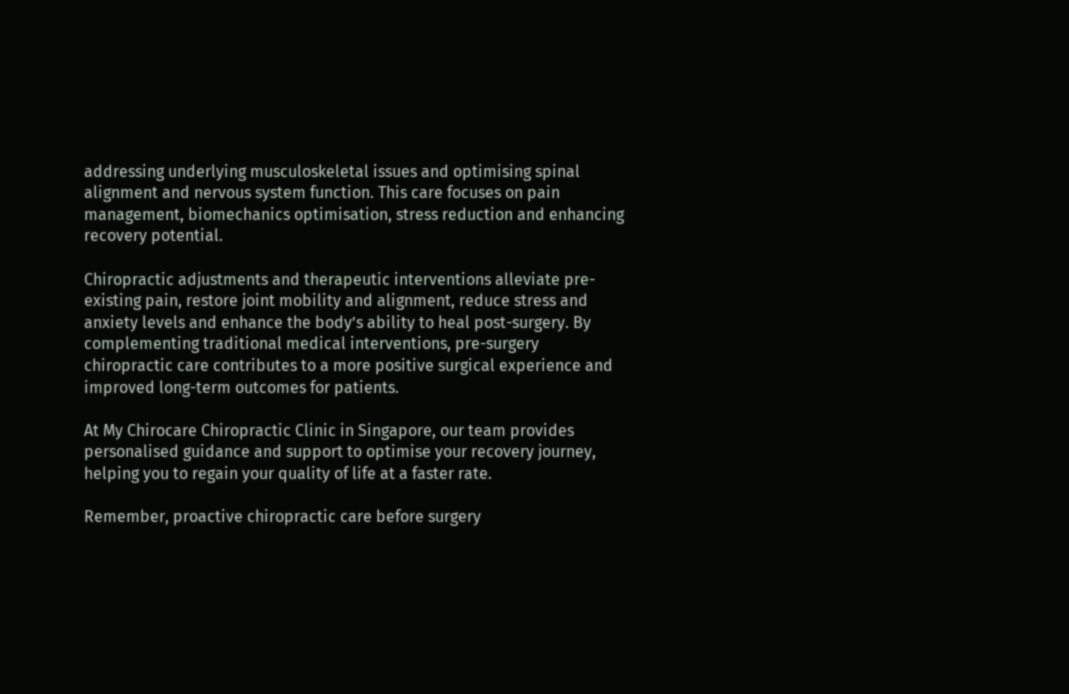addressing underlying musculoskeletal issues and optimising spinal alignment and nervous system function. This care focuses on pain management, biomechanics optimisation, stress reduction and enhancing recovery potential.

Chiropractic adjustments and therapeutic interventions alleviate pre-existing pain, restore joint mobility and alignment, reduce stress and anxiety levels and enhance the body’s ability to heal post-surgery. By complementing traditional medical interventions, pre-surgery chiropractic care contributes to a more positive surgical experience and improved long-term outcomes for patients.

At My Chirocare Chiropractic Clinic in Singapore, our team provides personalised guidance and support to optimise your recovery journey, helping you to regain your quality of life at a faster rate.

Remember, proactive chiropractic care before surgery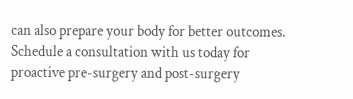can also prepare your body for better outcomes. Schedule a consultation with us today for proactive pre-surgery and post-surgery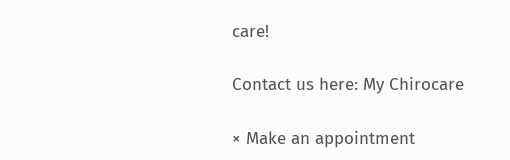care!

Contact us here: My Chirocare

× Make an appointment